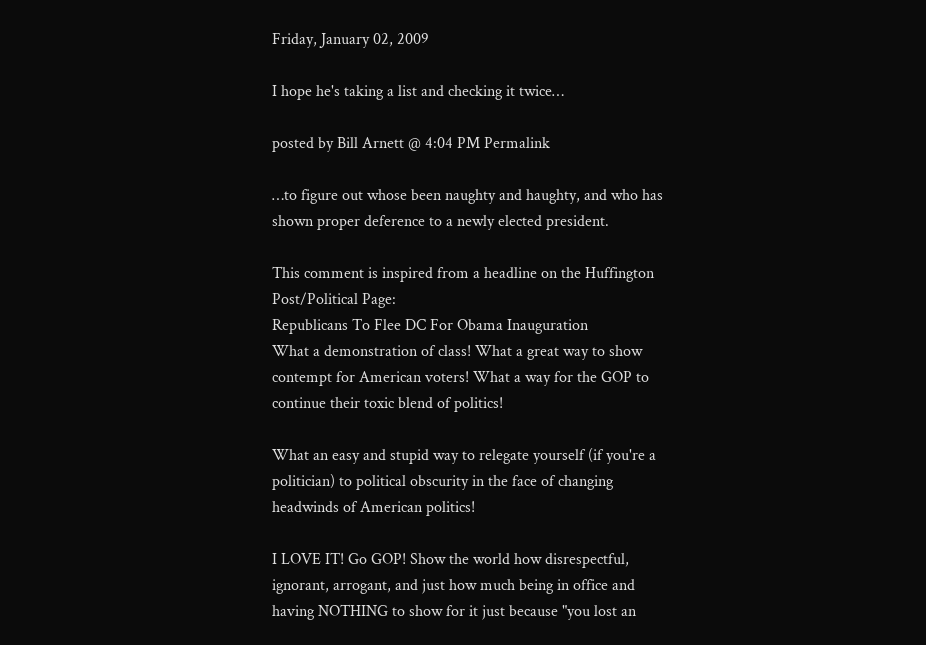Friday, January 02, 2009

I hope he's taking a list and checking it twice…

posted by Bill Arnett @ 4:04 PM Permalink

…to figure out whose been naughty and haughty, and who has shown proper deference to a newly elected president.

This comment is inspired from a headline on the Huffington Post/Political Page:
Republicans To Flee DC For Obama Inauguration
What a demonstration of class! What a great way to show contempt for American voters! What a way for the GOP to continue their toxic blend of politics!

What an easy and stupid way to relegate yourself (if you're a politician) to political obscurity in the face of changing headwinds of American politics!

I LOVE IT! Go GOP! Show the world how disrespectful, ignorant, arrogant, and just how much being in office and having NOTHING to show for it just because "you lost an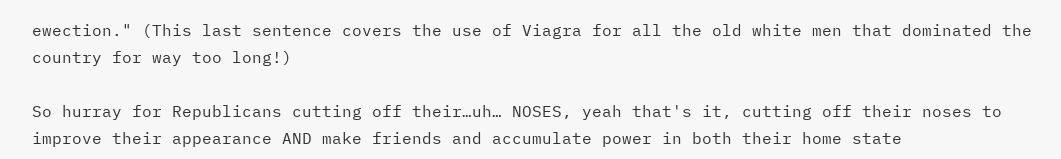ewection." (This last sentence covers the use of Viagra for all the old white men that dominated the country for way too long!)

So hurray for Republicans cutting off their…uh… NOSES, yeah that's it, cutting off their noses to improve their appearance AND make friends and accumulate power in both their home state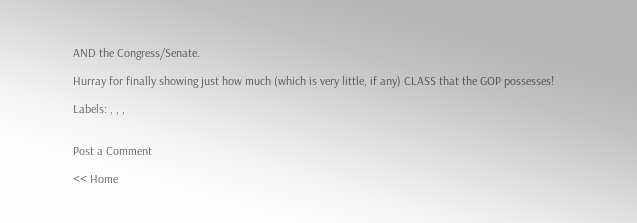AND the Congress/Senate.

Hurray for finally showing just how much (which is very little, if any) CLASS that the GOP possesses!

Labels: , , ,


Post a Comment

<< Home